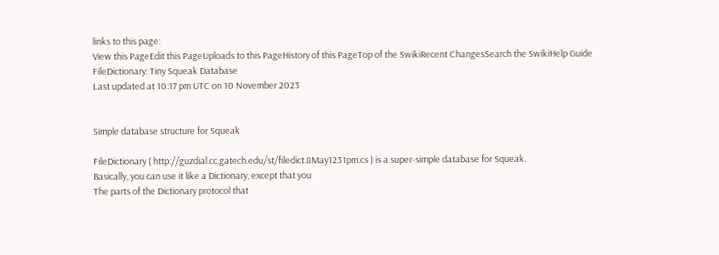links to this page:
View this PageEdit this PageUploads to this PageHistory of this PageTop of the SwikiRecent ChangesSearch the SwikiHelp Guide
FileDictionary: Tiny Squeak Database
Last updated at 10:17 pm UTC on 10 November 2023


Simple database structure for Squeak

FileDictionary ( http://guzdial.cc.gatech.edu/st/filedict.8May1231pm.cs ) is a super-simple database for Squeak.
Basically, you can use it like a Dictionary, except that you
The parts of the Dictionary protocol that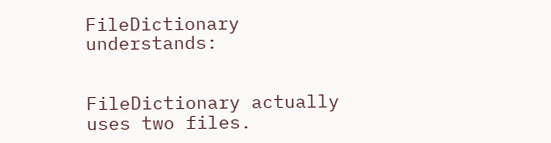FileDictionary understands:


FileDictionary actually uses two files.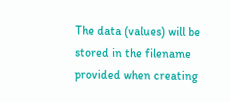The data (values) will be stored in the filename provided when creating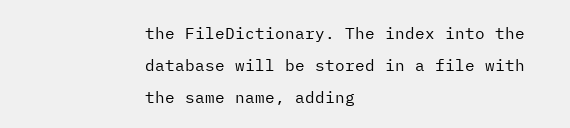the FileDictionary. The index into the database will be stored in a file with the same name, adding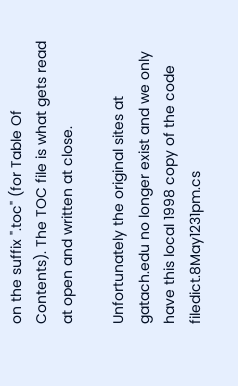on the suffix ".toc" (for Table Of Contents). The TOC file is what gets read at open and written at close.

Unfortunately the original sites at gatach.edu no longer exist and we only have this local 1998 copy of the code filedict.8May1231pm.cs